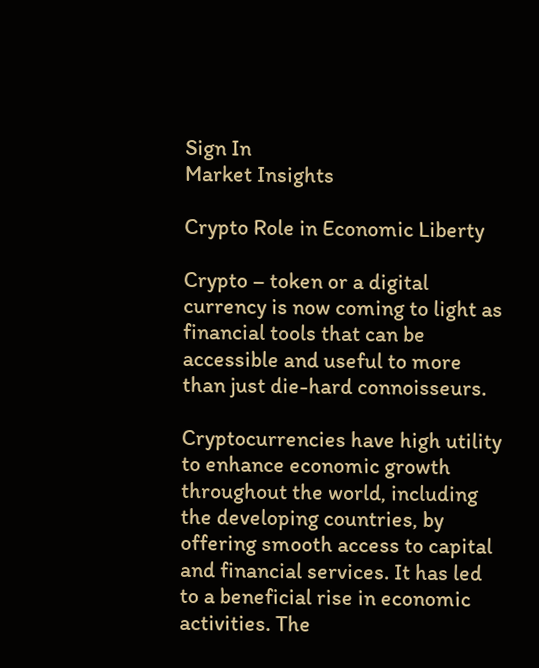Sign In
Market Insights

Crypto Role in Economic Liberty

Crypto – token or a digital currency is now coming to light as financial tools that can be accessible and useful to more than just die-hard connoisseurs.

Cryptocurrencies have high utility to enhance economic growth throughout the world, including the developing countries, by offering smooth access to capital and financial services. It has led to a beneficial rise in economic activities. The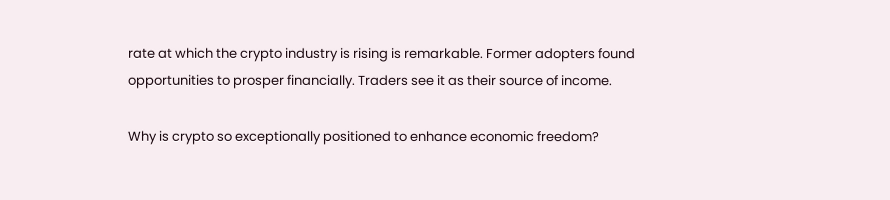rate at which the crypto industry is rising is remarkable. Former adopters found opportunities to prosper financially. Traders see it as their source of income.

Why is crypto so exceptionally positioned to enhance economic freedom?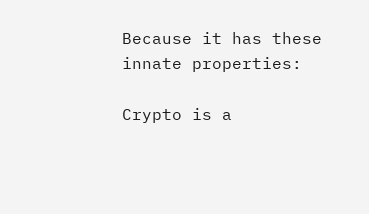Because it has these innate properties:

Crypto is a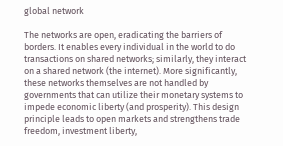global network

The networks are open, eradicating the barriers of borders. It enables every individual in the world to do transactions on shared networks; similarly, they interact on a shared network (the internet). More significantly, these networks themselves are not handled by governments that can utilize their monetary systems to impede economic liberty (and prosperity). This design principle leads to open markets and strengthens trade freedom, investment liberty,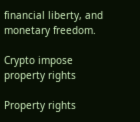financial liberty, and monetary freedom.

Crypto impose property rights

Property rights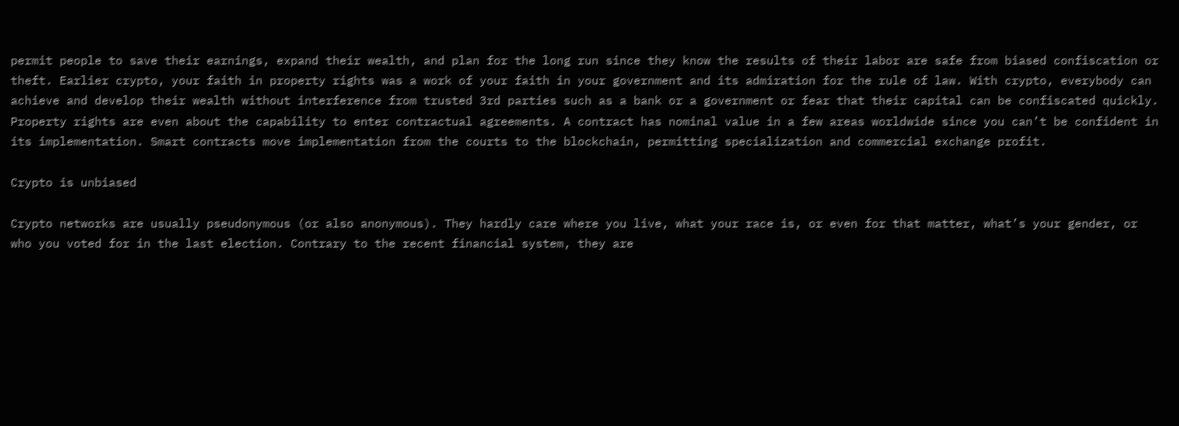permit people to save their earnings, expand their wealth, and plan for the long run since they know the results of their labor are safe from biased confiscation or theft. Earlier crypto, your faith in property rights was a work of your faith in your government and its admiration for the rule of law. With crypto, everybody can achieve and develop their wealth without interference from trusted 3rd parties such as a bank or a government or fear that their capital can be confiscated quickly. Property rights are even about the capability to enter contractual agreements. A contract has nominal value in a few areas worldwide since you can’t be confident in its implementation. Smart contracts move implementation from the courts to the blockchain, permitting specialization and commercial exchange profit.

Crypto is unbiased

Crypto networks are usually pseudonymous (or also anonymous). They hardly care where you live, what your race is, or even for that matter, what’s your gender, or who you voted for in the last election. Contrary to the recent financial system, they are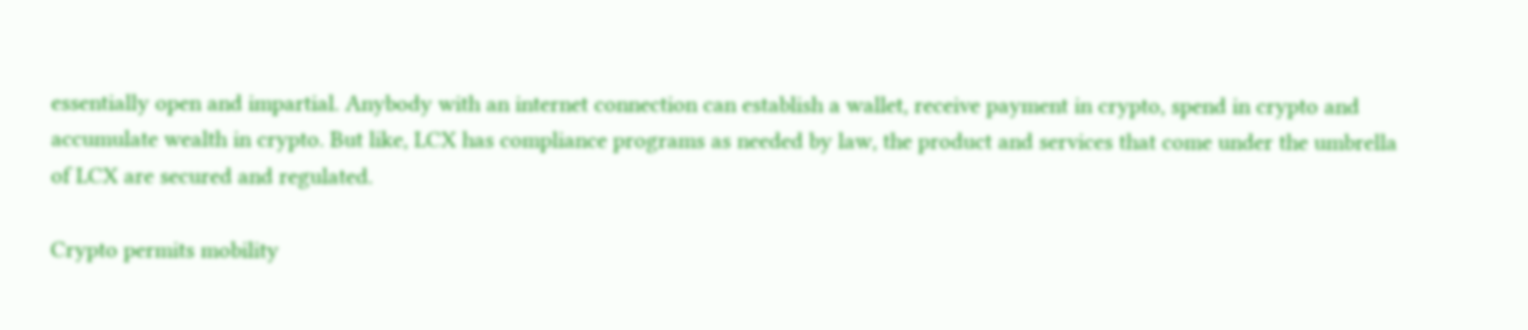essentially open and impartial. Anybody with an internet connection can establish a wallet, receive payment in crypto, spend in crypto and accumulate wealth in crypto. But like, LCX has compliance programs as needed by law, the product and services that come under the umbrella of LCX are secured and regulated.

Crypto permits mobility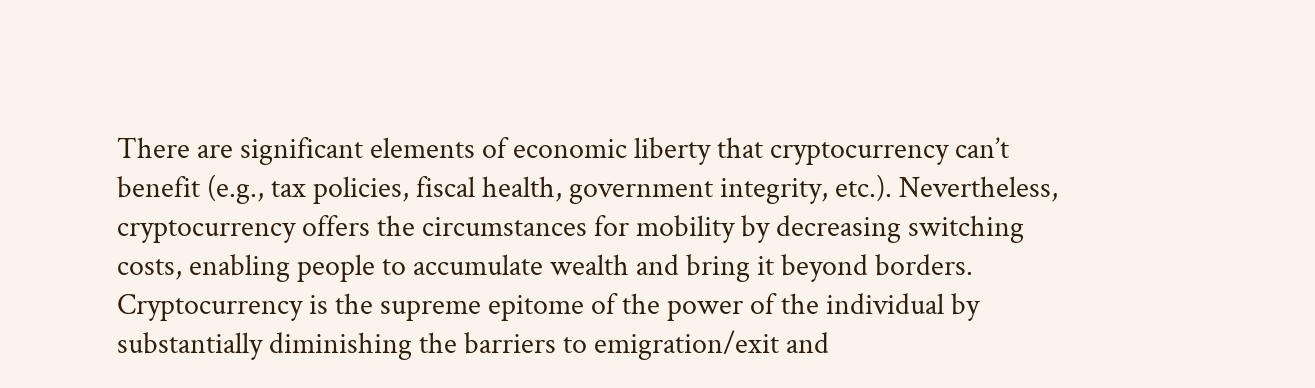There are significant elements of economic liberty that cryptocurrency can’t benefit (e.g., tax policies, fiscal health, government integrity, etc.). Nevertheless, cryptocurrency offers the circumstances for mobility by decreasing switching costs, enabling people to accumulate wealth and bring it beyond borders. Cryptocurrency is the supreme epitome of the power of the individual by substantially diminishing the barriers to emigration/exit and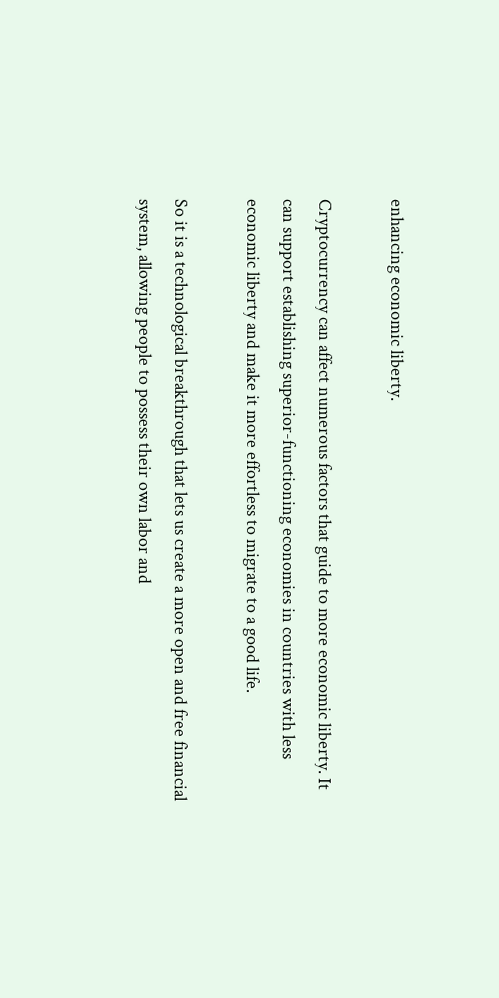enhancing economic liberty.

Cryptocurrency can affect numerous factors that guide to more economic liberty. It can support establishing superior-functioning economies in countries with less economic liberty and make it more effortless to migrate to a good life.

So it is a technological breakthrough that lets us create a more open and free financial system, allowing people to possess their own labor and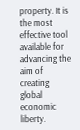property. It is the most effective tool available for advancing the aim of creating global economic liberty.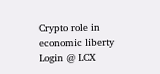Crypto role in economic liberty
Login @ LCX